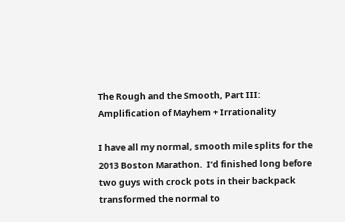The Rough and the Smooth, Part III: Amplification of Mayhem + Irrationality

I have all my normal, smooth mile splits for the 2013 Boston Marathon.  I’d finished long before two guys with crock pots in their backpack transformed the normal to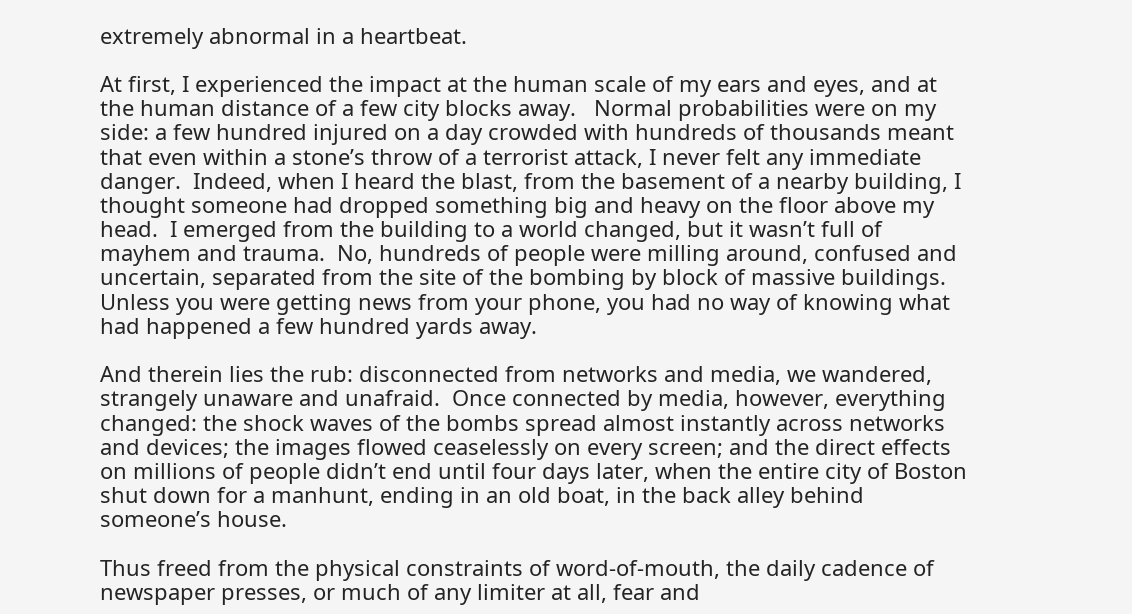extremely abnormal in a heartbeat.

At first, I experienced the impact at the human scale of my ears and eyes, and at the human distance of a few city blocks away.   Normal probabilities were on my side: a few hundred injured on a day crowded with hundreds of thousands meant that even within a stone’s throw of a terrorist attack, I never felt any immediate danger.  Indeed, when I heard the blast, from the basement of a nearby building, I thought someone had dropped something big and heavy on the floor above my head.  I emerged from the building to a world changed, but it wasn’t full of mayhem and trauma.  No, hundreds of people were milling around, confused and uncertain, separated from the site of the bombing by block of massive buildings.  Unless you were getting news from your phone, you had no way of knowing what had happened a few hundred yards away.

And therein lies the rub: disconnected from networks and media, we wandered, strangely unaware and unafraid.  Once connected by media, however, everything changed: the shock waves of the bombs spread almost instantly across networks and devices; the images flowed ceaselessly on every screen; and the direct effects on millions of people didn’t end until four days later, when the entire city of Boston shut down for a manhunt, ending in an old boat, in the back alley behind someone’s house.

Thus freed from the physical constraints of word-of-mouth, the daily cadence of newspaper presses, or much of any limiter at all, fear and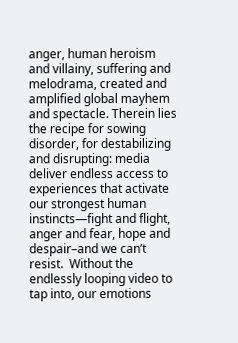anger, human heroism and villainy, suffering and melodrama, created and amplified global mayhem and spectacle. Therein lies the recipe for sowing disorder, for destabilizing and disrupting: media deliver endless access to experiences that activate our strongest human instincts—fight and flight, anger and fear, hope and despair–and we can’t resist.  Without the endlessly looping video to tap into, our emotions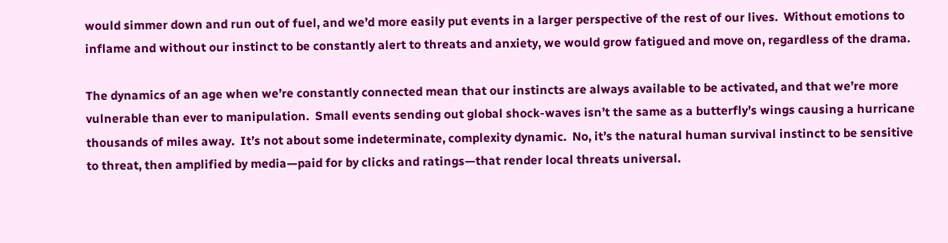would simmer down and run out of fuel, and we’d more easily put events in a larger perspective of the rest of our lives.  Without emotions to inflame and without our instinct to be constantly alert to threats and anxiety, we would grow fatigued and move on, regardless of the drama.

The dynamics of an age when we’re constantly connected mean that our instincts are always available to be activated, and that we’re more vulnerable than ever to manipulation.  Small events sending out global shock-waves isn’t the same as a butterfly’s wings causing a hurricane thousands of miles away.  It’s not about some indeterminate, complexity dynamic.  No, it’s the natural human survival instinct to be sensitive to threat, then amplified by media—paid for by clicks and ratings—that render local threats universal.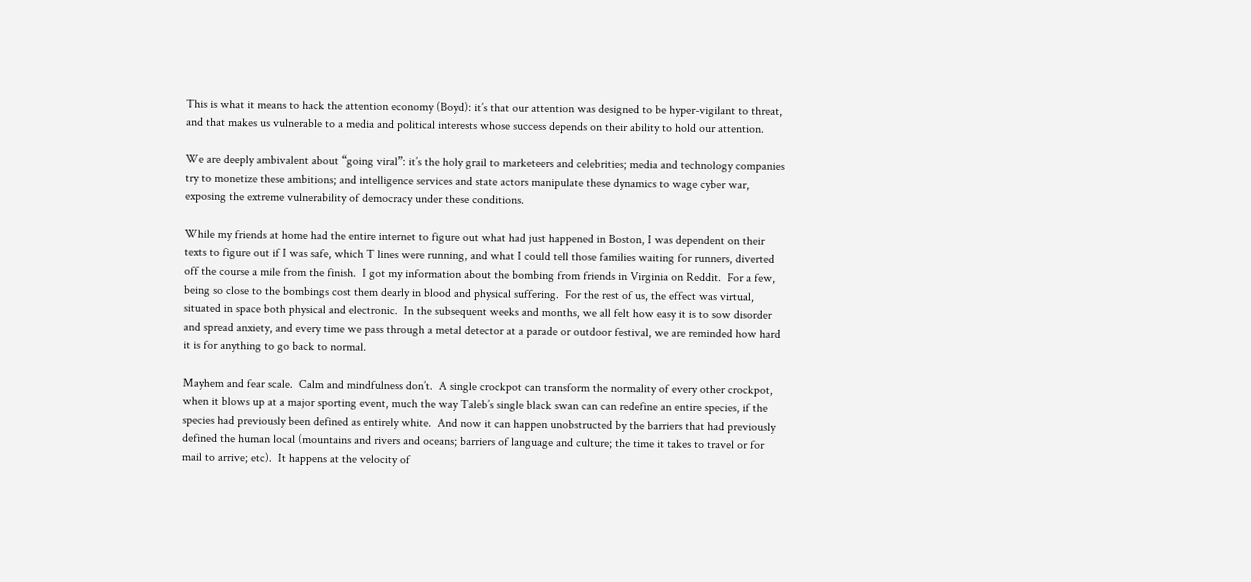This is what it means to hack the attention economy (Boyd): it’s that our attention was designed to be hyper-vigilant to threat, and that makes us vulnerable to a media and political interests whose success depends on their ability to hold our attention.

We are deeply ambivalent about “going viral”: it’s the holy grail to marketeers and celebrities; media and technology companies try to monetize these ambitions; and intelligence services and state actors manipulate these dynamics to wage cyber war, exposing the extreme vulnerability of democracy under these conditions.

While my friends at home had the entire internet to figure out what had just happened in Boston, I was dependent on their texts to figure out if I was safe, which T lines were running, and what I could tell those families waiting for runners, diverted off the course a mile from the finish.  I got my information about the bombing from friends in Virginia on Reddit.  For a few, being so close to the bombings cost them dearly in blood and physical suffering.  For the rest of us, the effect was virtual, situated in space both physical and electronic.  In the subsequent weeks and months, we all felt how easy it is to sow disorder and spread anxiety, and every time we pass through a metal detector at a parade or outdoor festival, we are reminded how hard it is for anything to go back to normal.

Mayhem and fear scale.  Calm and mindfulness don’t.  A single crockpot can transform the normality of every other crockpot, when it blows up at a major sporting event, much the way Taleb’s single black swan can can redefine an entire species, if the species had previously been defined as entirely white.  And now it can happen unobstructed by the barriers that had previously defined the human local (mountains and rivers and oceans; barriers of language and culture; the time it takes to travel or for mail to arrive; etc).  It happens at the velocity of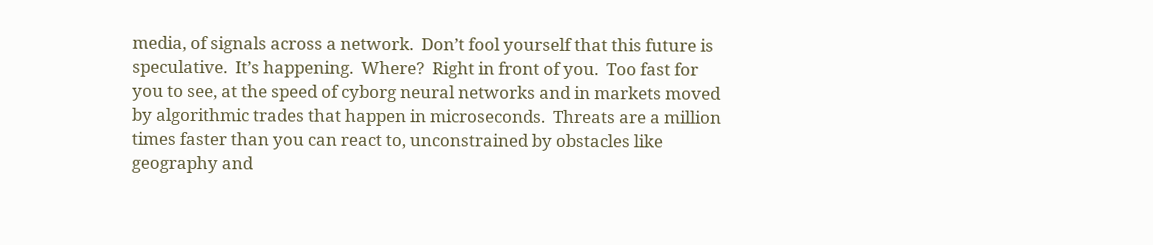media, of signals across a network.  Don’t fool yourself that this future is speculative.  It’s happening.  Where?  Right in front of you.  Too fast for you to see, at the speed of cyborg neural networks and in markets moved by algorithmic trades that happen in microseconds.  Threats are a million times faster than you can react to, unconstrained by obstacles like geography and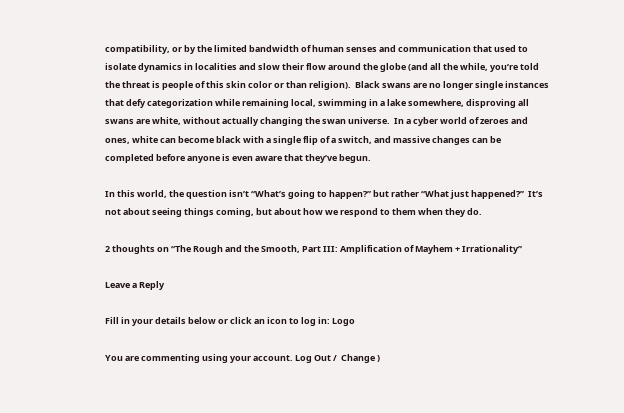compatibility, or by the limited bandwidth of human senses and communication that used to isolate dynamics in localities and slow their flow around the globe (and all the while, you’re told the threat is people of this skin color or than religion).  Black swans are no longer single instances that defy categorization while remaining local, swimming in a lake somewhere, disproving all swans are white, without actually changing the swan universe.  In a cyber world of zeroes and ones, white can become black with a single flip of a switch, and massive changes can be completed before anyone is even aware that they’ve begun.

In this world, the question isn’t “What’s going to happen?” but rather “What just happened?”  It’s not about seeing things coming, but about how we respond to them when they do.

2 thoughts on “The Rough and the Smooth, Part III: Amplification of Mayhem + Irrationality”

Leave a Reply

Fill in your details below or click an icon to log in: Logo

You are commenting using your account. Log Out /  Change )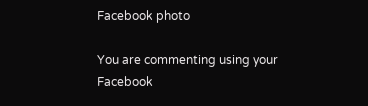Facebook photo

You are commenting using your Facebook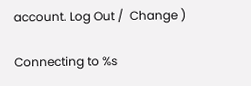account. Log Out /  Change )

Connecting to %s